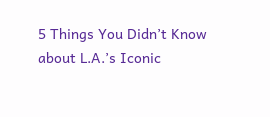5 Things You Didn’t Know about L.A.’s Iconic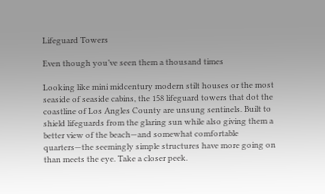Lifeguard Towers

Even though you’ve seen them a thousand times

Looking like mini midcentury modern stilt houses or the most seaside of seaside cabins, the 158 lifeguard towers that dot the coastline of Los Angles County are unsung sentinels. Built to shield lifeguards from the glaring sun while also giving them a better view of the beach—and somewhat comfortable quarters—the seemingly simple structures have more going on than meets the eye. Take a closer peek.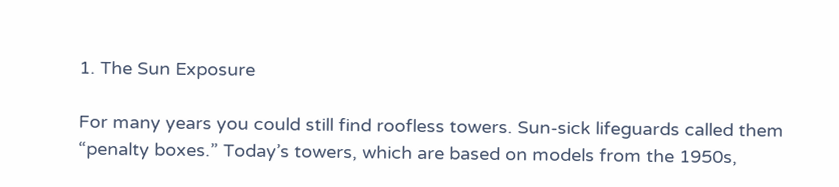1. The Sun Exposure

For many years you could still find roofless towers. Sun-sick lifeguards called them “penalty boxes.” Today’s towers, which are based on models from the 1950s,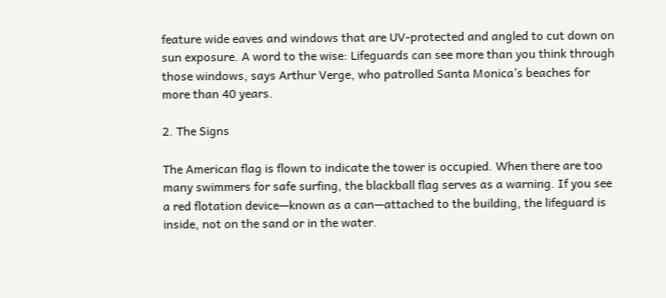feature wide eaves and windows that are UV-protected and angled to cut down on sun exposure. A word to the wise: Lifeguards can see more than you think through those windows, says Arthur Verge, who patrolled Santa Monica’s beaches for more than 40 years.

2. The Signs

The American flag is flown to indicate the tower is occupied. When there are too many swimmers for safe surfing, the blackball flag serves as a warning. If you see a red flotation device—known as a can—attached to the building, the lifeguard is inside, not on the sand or in the water.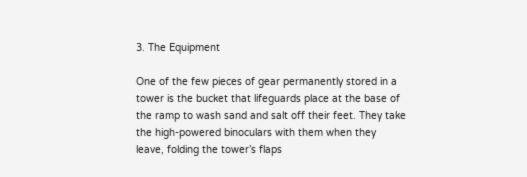3. The Equipment

One of the few pieces of gear permanently stored in a tower is the bucket that lifeguards place at the base of the ramp to wash sand and salt off their feet. They take the high-powered binoculars with them when they leave, folding the tower’s flaps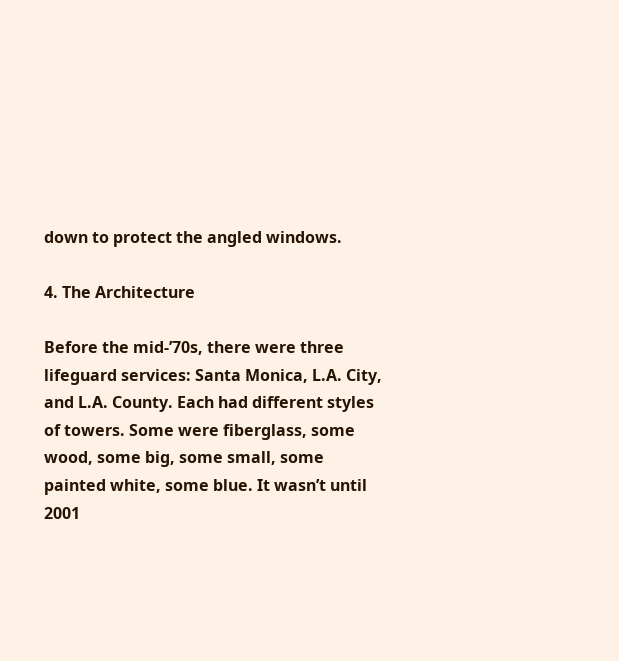down to protect the angled windows.

4. The Architecture

Before the mid-’70s, there were three lifeguard services: Santa Monica, L.A. City, and L.A. County. Each had different styles of towers. Some were fiberglass, some wood, some big, some small, some painted white, some blue. It wasn’t until 2001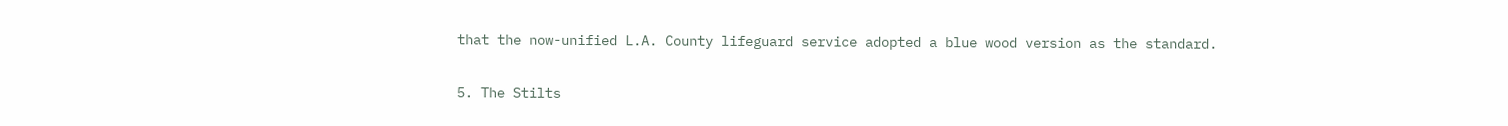that the now-unified L.A. County lifeguard service adopted a blue wood version as the standard.

5. The Stilts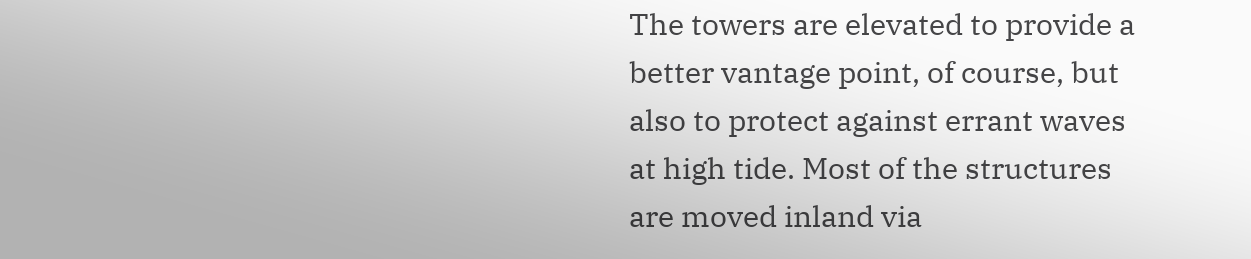The towers are elevated to provide a better vantage point, of course, but also to protect against errant waves at high tide. Most of the structures are moved inland via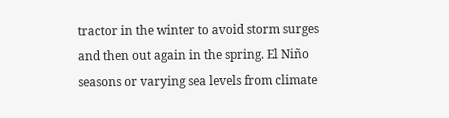tractor in the winter to avoid storm surges and then out again in the spring. El Niño seasons or varying sea levels from climate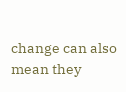change can also mean they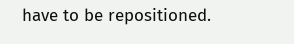have to be repositioned.